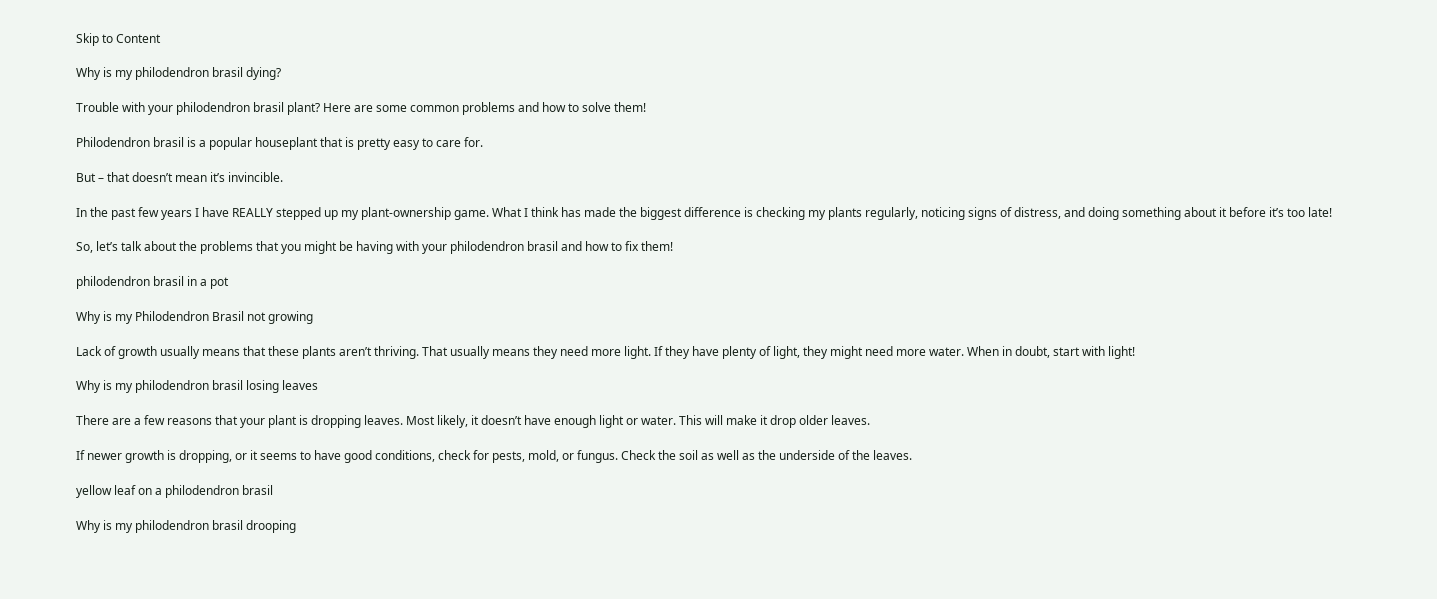Skip to Content

Why is my philodendron brasil dying?

Trouble with your philodendron brasil plant? Here are some common problems and how to solve them!

Philodendron brasil is a popular houseplant that is pretty easy to care for.

But – that doesn’t mean it’s invincible.

In the past few years I have REALLY stepped up my plant-ownership game. What I think has made the biggest difference is checking my plants regularly, noticing signs of distress, and doing something about it before it’s too late!

So, let’s talk about the problems that you might be having with your philodendron brasil and how to fix them!

philodendron brasil in a pot

Why is my Philodendron Brasil not growing

Lack of growth usually means that these plants aren’t thriving. That usually means they need more light. If they have plenty of light, they might need more water. When in doubt, start with light!

Why is my philodendron brasil losing leaves

There are a few reasons that your plant is dropping leaves. Most likely, it doesn’t have enough light or water. This will make it drop older leaves.

If newer growth is dropping, or it seems to have good conditions, check for pests, mold, or fungus. Check the soil as well as the underside of the leaves.

yellow leaf on a philodendron brasil

Why is my philodendron brasil drooping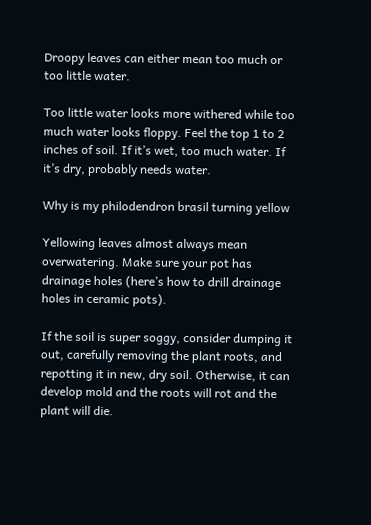Droopy leaves can either mean too much or too little water.

Too little water looks more withered while too much water looks floppy. Feel the top 1 to 2 inches of soil. If it’s wet, too much water. If it’s dry, probably needs water.

Why is my philodendron brasil turning yellow

Yellowing leaves almost always mean overwatering. Make sure your pot has drainage holes (here’s how to drill drainage holes in ceramic pots).

If the soil is super soggy, consider dumping it out, carefully removing the plant roots, and repotting it in new, dry soil. Otherwise, it can develop mold and the roots will rot and the plant will die.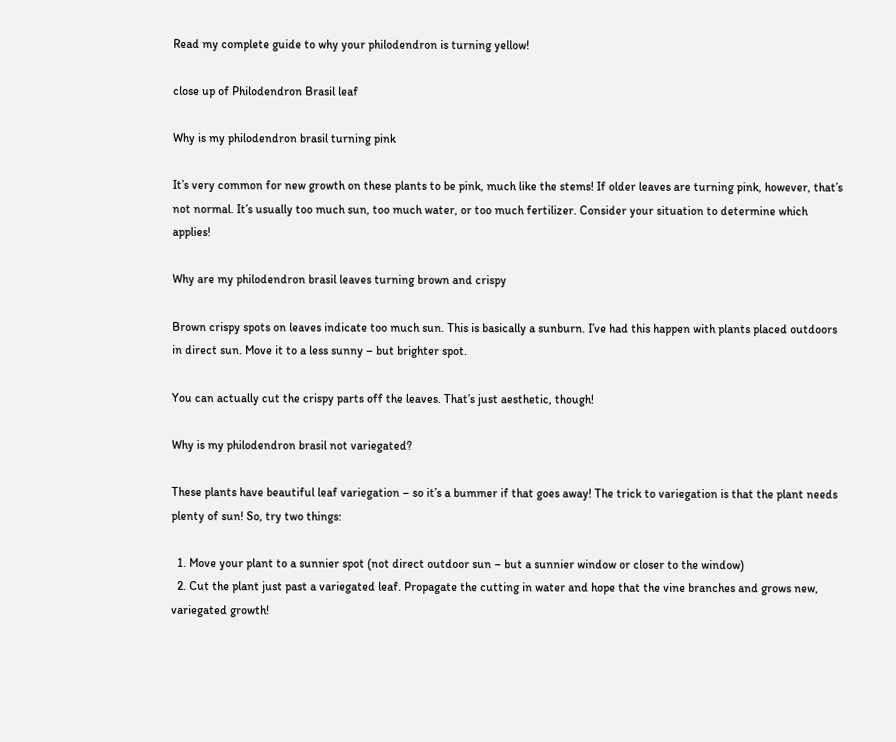Read my complete guide to why your philodendron is turning yellow!

close up of Philodendron Brasil leaf

Why is my philodendron brasil turning pink

It’s very common for new growth on these plants to be pink, much like the stems! If older leaves are turning pink, however, that’s not normal. It’s usually too much sun, too much water, or too much fertilizer. Consider your situation to determine which applies!

Why are my philodendron brasil leaves turning brown and crispy

Brown crispy spots on leaves indicate too much sun. This is basically a sunburn. I’ve had this happen with plants placed outdoors in direct sun. Move it to a less sunny – but brighter spot.

You can actually cut the crispy parts off the leaves. That’s just aesthetic, though!

Why is my philodendron brasil not variegated?

These plants have beautiful leaf variegation – so it’s a bummer if that goes away! The trick to variegation is that the plant needs plenty of sun! So, try two things:

  1. Move your plant to a sunnier spot (not direct outdoor sun – but a sunnier window or closer to the window)
  2. Cut the plant just past a variegated leaf. Propagate the cutting in water and hope that the vine branches and grows new, variegated growth!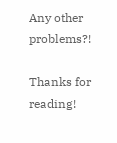Any other problems?!

Thanks for reading!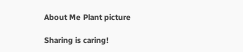About Me Plant picture

Sharing is caring!